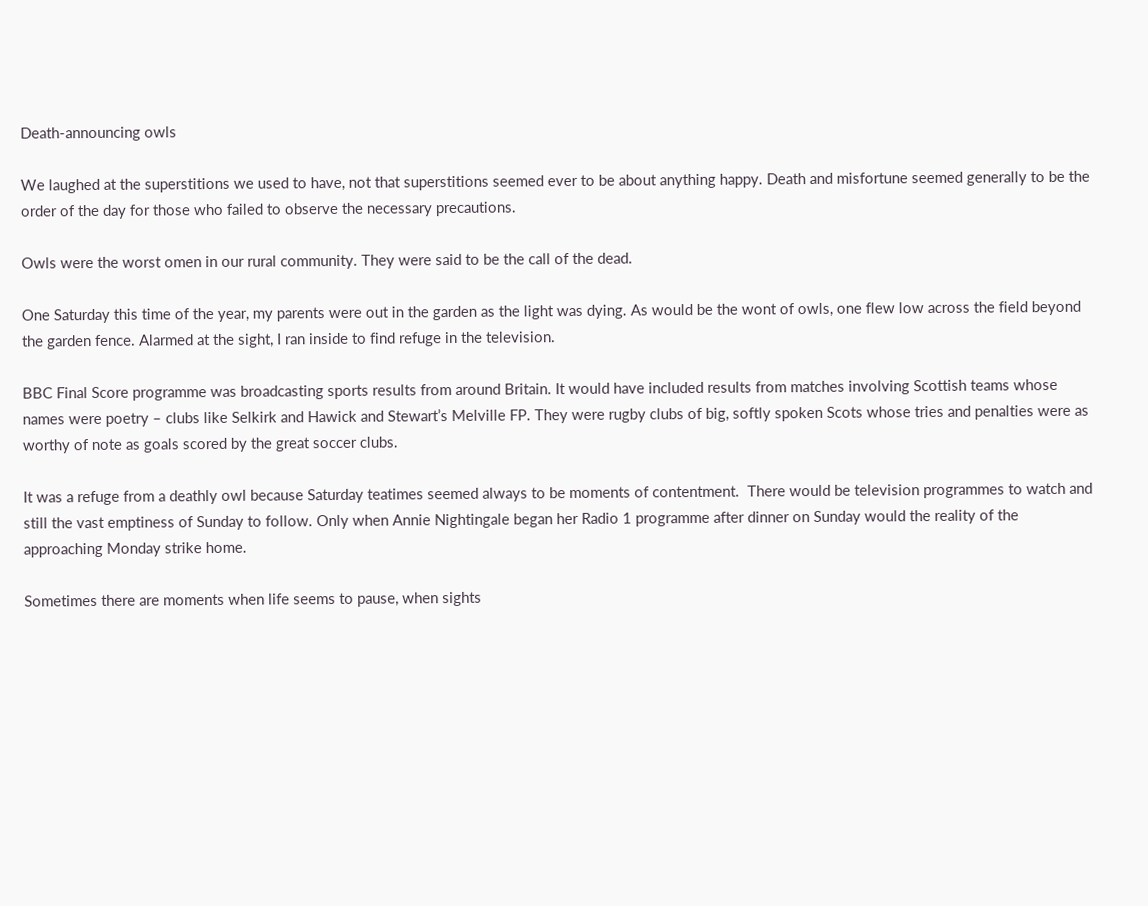Death-announcing owls

We laughed at the superstitions we used to have, not that superstitions seemed ever to be about anything happy. Death and misfortune seemed generally to be the order of the day for those who failed to observe the necessary precautions.

Owls were the worst omen in our rural community. They were said to be the call of the dead.

One Saturday this time of the year, my parents were out in the garden as the light was dying. As would be the wont of owls, one flew low across the field beyond the garden fence. Alarmed at the sight, I ran inside to find refuge in the television.

BBC Final Score programme was broadcasting sports results from around Britain. It would have included results from matches involving Scottish teams whose names were poetry – clubs like Selkirk and Hawick and Stewart’s Melville FP. They were rugby clubs of big, softly spoken Scots whose tries and penalties were as worthy of note as goals scored by the great soccer clubs.

It was a refuge from a deathly owl because Saturday teatimes seemed always to be moments of contentment.  There would be television programmes to watch and still the vast emptiness of Sunday to follow. Only when Annie Nightingale began her Radio 1 programme after dinner on Sunday would the reality of the approaching Monday strike home.

Sometimes there are moments when life seems to pause, when sights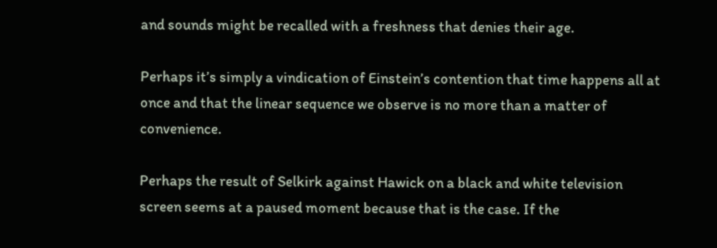and sounds might be recalled with a freshness that denies their age.

Perhaps it’s simply a vindication of Einstein’s contention that time happens all at once and that the linear sequence we observe is no more than a matter of convenience.

Perhaps the result of Selkirk against Hawick on a black and white television screen seems at a paused moment because that is the case. If the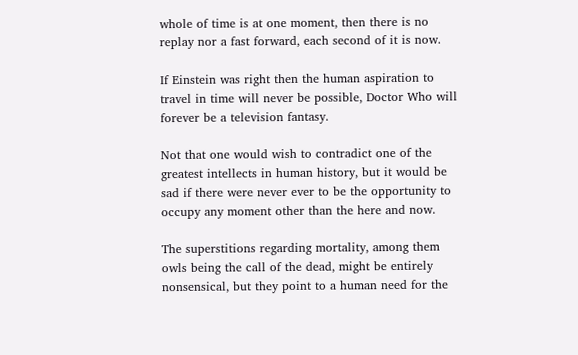whole of time is at one moment, then there is no replay nor a fast forward, each second of it is now.

If Einstein was right then the human aspiration to travel in time will never be possible, Doctor Who will forever be a television fantasy.

Not that one would wish to contradict one of the greatest intellects in human history, but it would be sad if there were never ever to be the opportunity to occupy any moment other than the here and now.

The superstitions regarding mortality, among them owls being the call of the dead, might be entirely nonsensical, but they point to a human need for the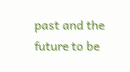past and the future to be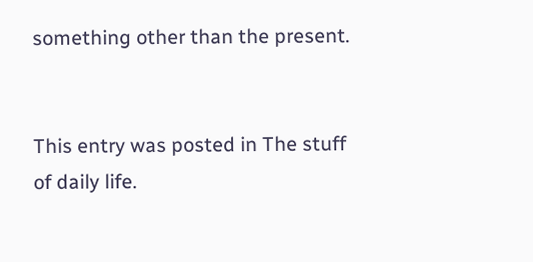something other than the present.


This entry was posted in The stuff of daily life.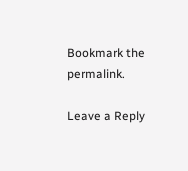Bookmark the permalink.

Leave a Reply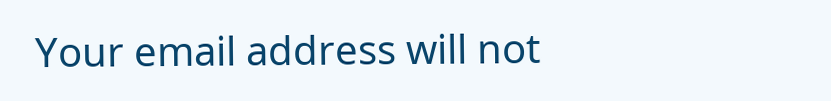Your email address will not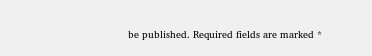be published. Required fields are marked *